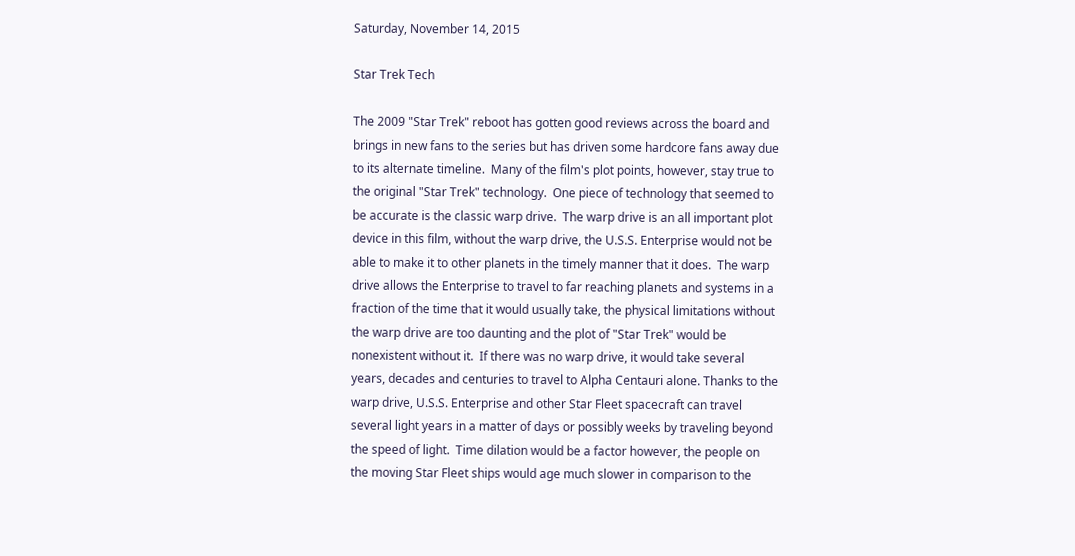Saturday, November 14, 2015

Star Trek Tech

The 2009 "Star Trek" reboot has gotten good reviews across the board and brings in new fans to the series but has driven some hardcore fans away due to its alternate timeline.  Many of the film's plot points, however, stay true to the original "Star Trek" technology.  One piece of technology that seemed to be accurate is the classic warp drive.  The warp drive is an all important plot device in this film, without the warp drive, the U.S.S. Enterprise would not be able to make it to other planets in the timely manner that it does.  The warp drive allows the Enterprise to travel to far reaching planets and systems in a fraction of the time that it would usually take, the physical limitations without the warp drive are too daunting and the plot of "Star Trek" would be nonexistent without it.  If there was no warp drive, it would take several years, decades and centuries to travel to Alpha Centauri alone. Thanks to the warp drive, U.S.S. Enterprise and other Star Fleet spacecraft can travel several light years in a matter of days or possibly weeks by traveling beyond the speed of light.  Time dilation would be a factor however, the people on the moving Star Fleet ships would age much slower in comparison to the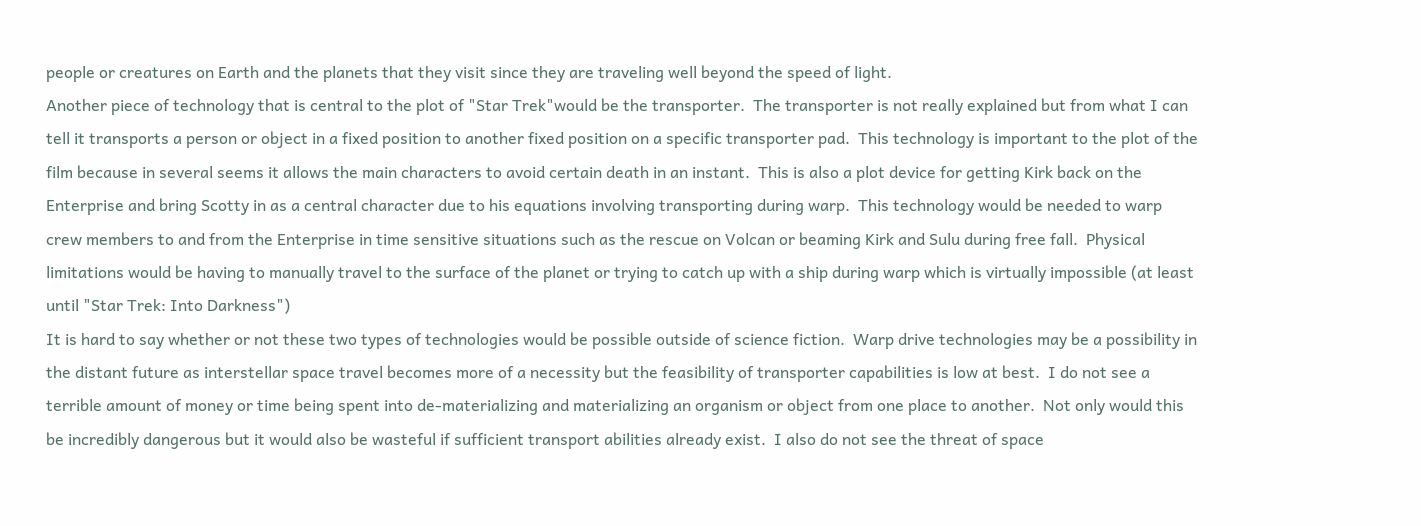people or creatures on Earth and the planets that they visit since they are traveling well beyond the speed of light.
Another piece of technology that is central to the plot of "Star Trek"would be the transporter.  The transporter is not really explained but from what I can tell it transports a person or object in a fixed position to another fixed position on a specific transporter pad.  This technology is important to the plot of the film because in several seems it allows the main characters to avoid certain death in an instant.  This is also a plot device for getting Kirk back on the Enterprise and bring Scotty in as a central character due to his equations involving transporting during warp.  This technology would be needed to warp crew members to and from the Enterprise in time sensitive situations such as the rescue on Volcan or beaming Kirk and Sulu during free fall.  Physical limitations would be having to manually travel to the surface of the planet or trying to catch up with a ship during warp which is virtually impossible (at least until "Star Trek: Into Darkness")
It is hard to say whether or not these two types of technologies would be possible outside of science fiction.  Warp drive technologies may be a possibility in the distant future as interstellar space travel becomes more of a necessity but the feasibility of transporter capabilities is low at best.  I do not see a terrible amount of money or time being spent into de-materializing and materializing an organism or object from one place to another.  Not only would this be incredibly dangerous but it would also be wasteful if sufficient transport abilities already exist.  I also do not see the threat of space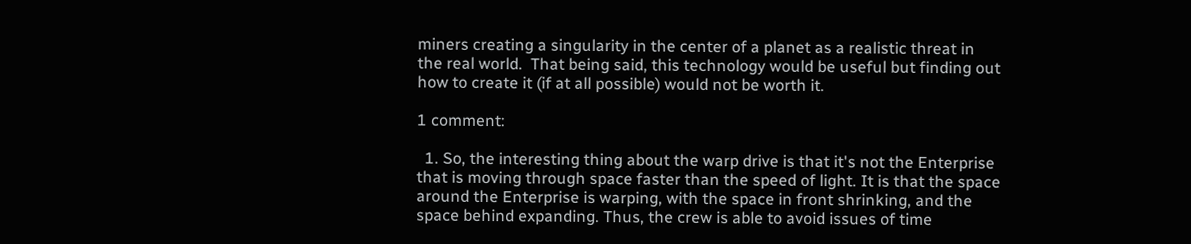miners creating a singularity in the center of a planet as a realistic threat in the real world.  That being said, this technology would be useful but finding out how to create it (if at all possible) would not be worth it.

1 comment:

  1. So, the interesting thing about the warp drive is that it's not the Enterprise that is moving through space faster than the speed of light. It is that the space around the Enterprise is warping, with the space in front shrinking, and the space behind expanding. Thus, the crew is able to avoid issues of time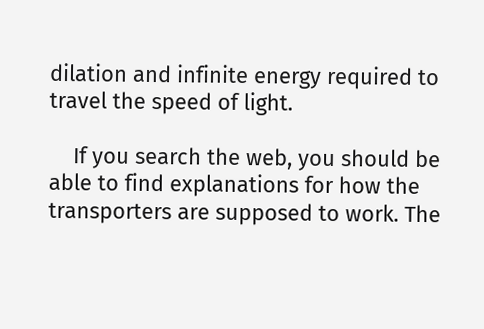dilation and infinite energy required to travel the speed of light.

    If you search the web, you should be able to find explanations for how the transporters are supposed to work. The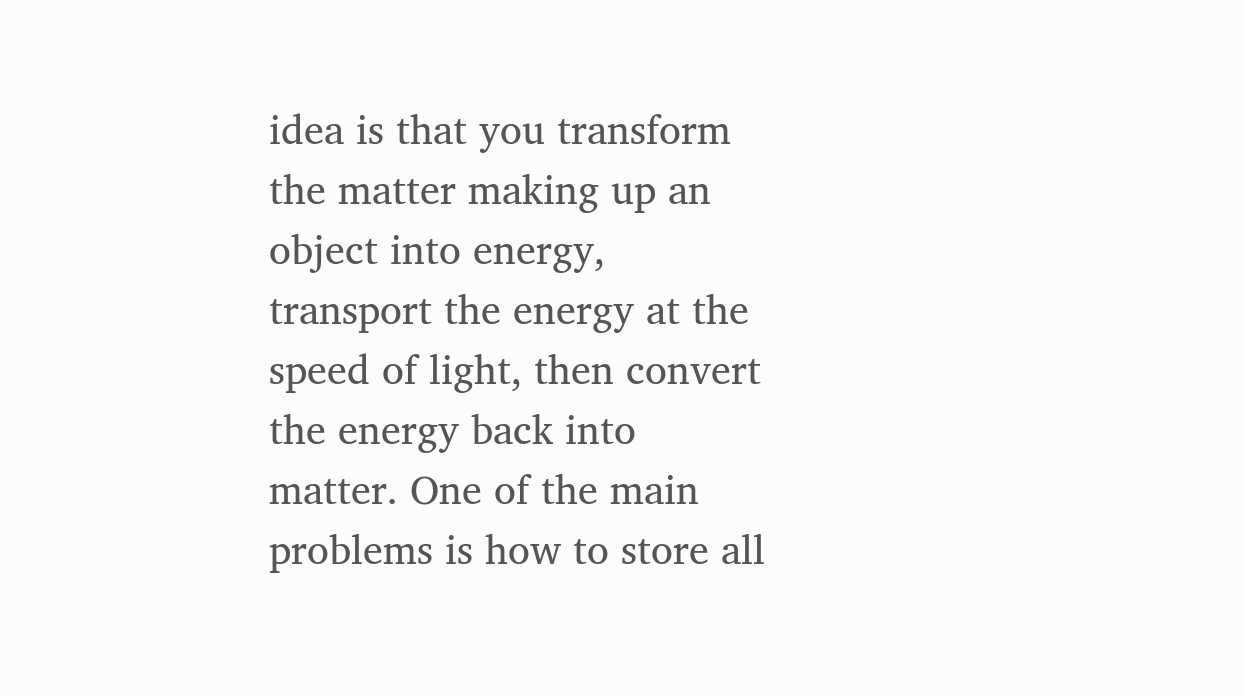idea is that you transform the matter making up an object into energy, transport the energy at the speed of light, then convert the energy back into matter. One of the main problems is how to store all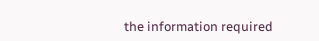the information required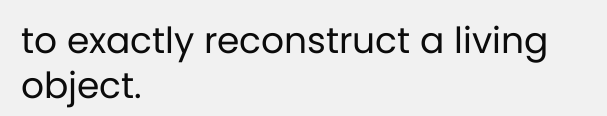to exactly reconstruct a living object.